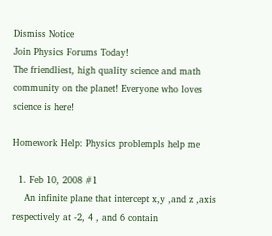Dismiss Notice
Join Physics Forums Today!
The friendliest, high quality science and math community on the planet! Everyone who loves science is here!

Homework Help: Physics problempls help me

  1. Feb 10, 2008 #1
    An infinite plane that intercept x,y ,and z ,axis respectively at -2, 4 , and 6 contain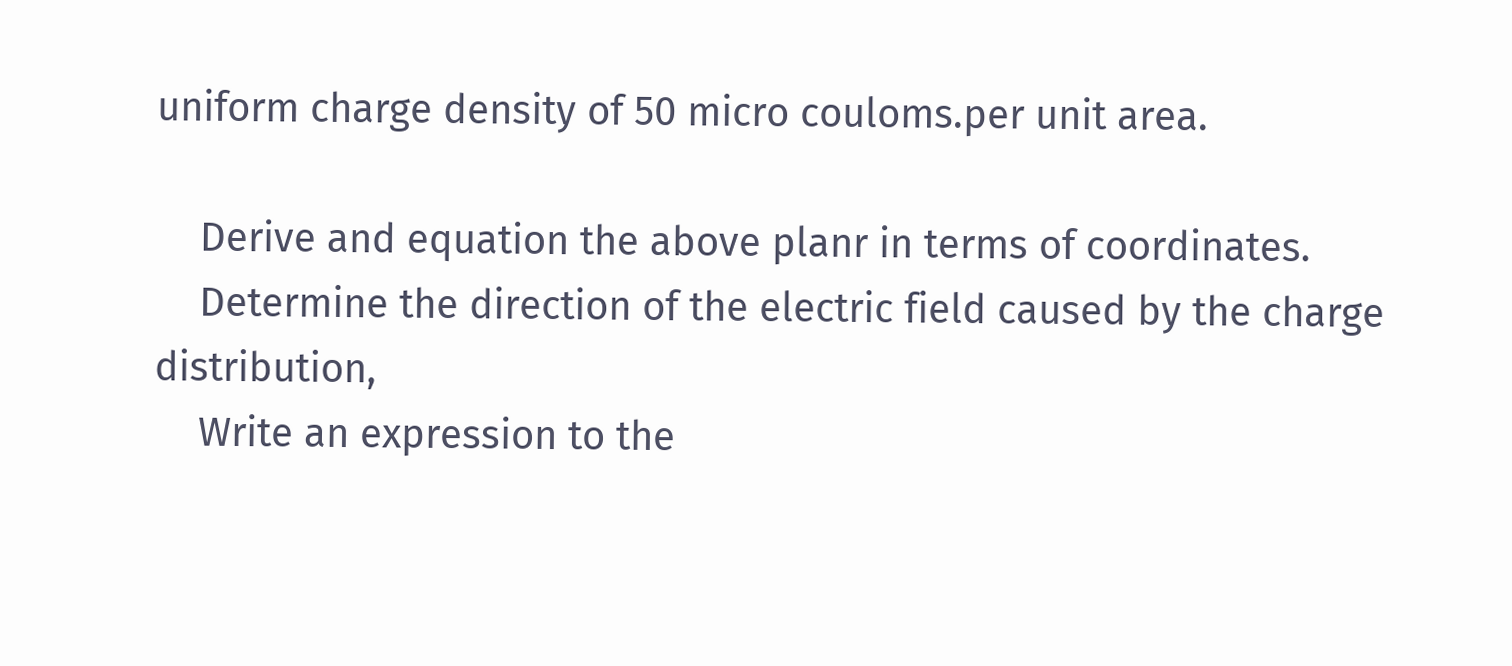uniform charge density of 50 micro couloms.per unit area.

    Derive and equation the above planr in terms of coordinates.
    Determine the direction of the electric field caused by the charge distribution,
    Write an expression to the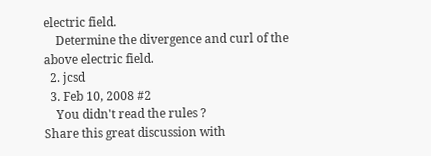electric field.
    Determine the divergence and curl of the above electric field.
  2. jcsd
  3. Feb 10, 2008 #2
    You didn't read the rules ?
Share this great discussion with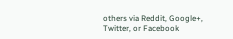others via Reddit, Google+, Twitter, or Facebook